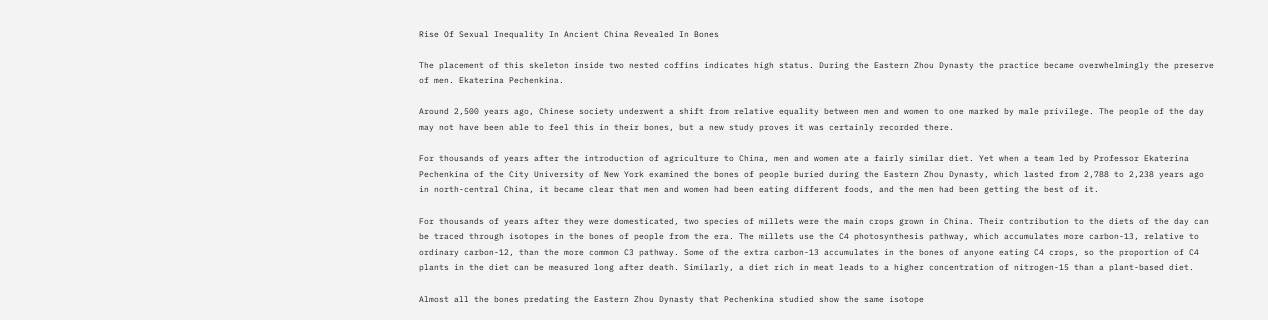Rise Of Sexual Inequality In Ancient China Revealed In Bones

The placement of this skeleton inside two nested coffins indicates high status. During the Eastern Zhou Dynasty the practice became overwhelmingly the preserve of men. Ekaterina Pechenkina.

Around 2,500 years ago, Chinese society underwent a shift from relative equality between men and women to one marked by male privilege. The people of the day may not have been able to feel this in their bones, but a new study proves it was certainly recorded there.

For thousands of years after the introduction of agriculture to China, men and women ate a fairly similar diet. Yet when a team led by Professor Ekaterina Pechenkina of the City University of New York examined the bones of people buried during the Eastern Zhou Dynasty, which lasted from 2,788 to 2,238 years ago in north-central China, it became clear that men and women had been eating different foods, and the men had been getting the best of it.

For thousands of years after they were domesticated, two species of millets were the main crops grown in China. Their contribution to the diets of the day can be traced through isotopes in the bones of people from the era. The millets use the C4 photosynthesis pathway, which accumulates more carbon-13, relative to ordinary carbon-12, than the more common C3 pathway. Some of the extra carbon-13 accumulates in the bones of anyone eating C4 crops, so the proportion of C4 plants in the diet can be measured long after death. Similarly, a diet rich in meat leads to a higher concentration of nitrogen-15 than a plant-based diet.

Almost all the bones predating the Eastern Zhou Dynasty that Pechenkina studied show the same isotope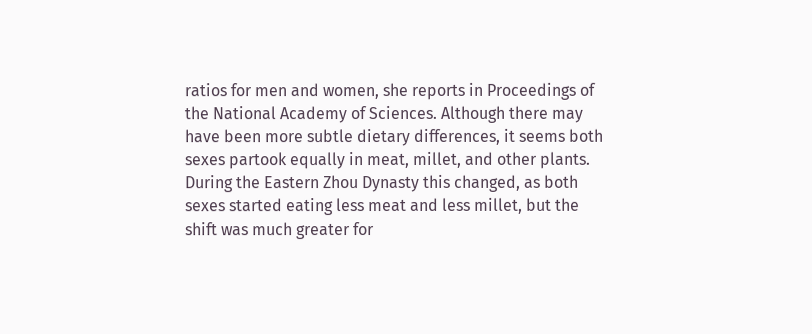ratios for men and women, she reports in Proceedings of the National Academy of Sciences. Although there may have been more subtle dietary differences, it seems both sexes partook equally in meat, millet, and other plants. During the Eastern Zhou Dynasty this changed, as both sexes started eating less meat and less millet, but the shift was much greater for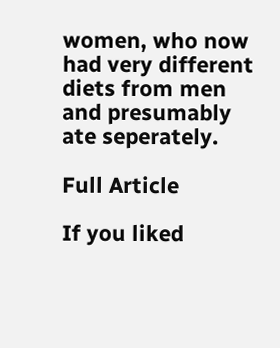women, who now had very different diets from men and presumably ate seperately.

Full Article

If you liked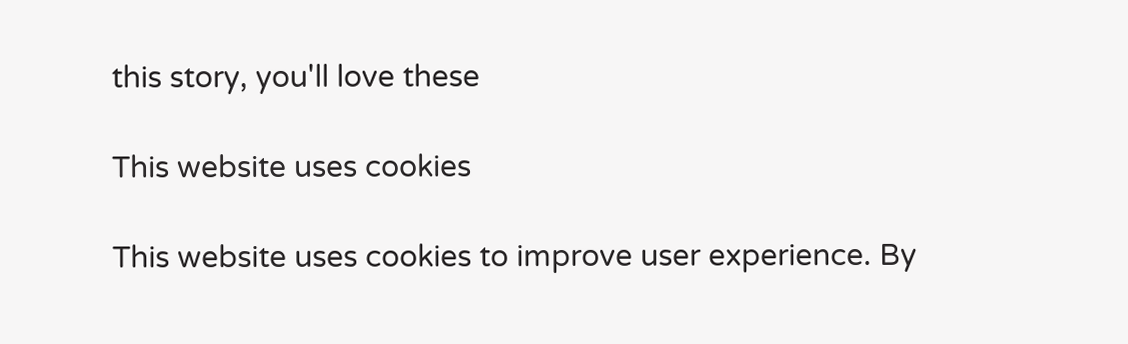this story, you'll love these

This website uses cookies

This website uses cookies to improve user experience. By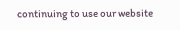continuing to use our website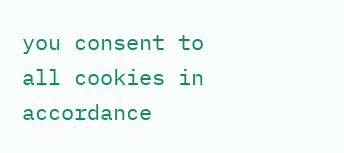you consent to all cookies in accordance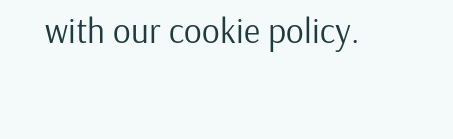with our cookie policy.